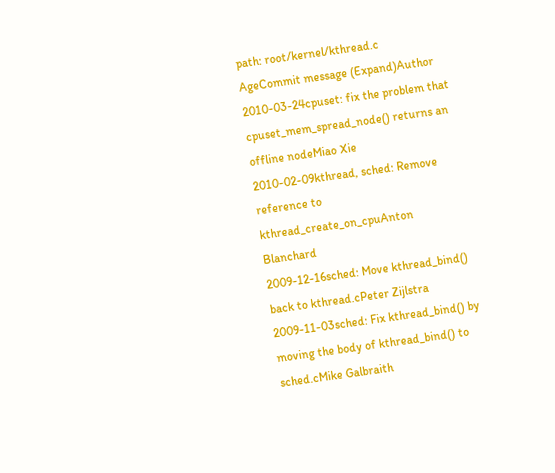path: root/kernel/kthread.c
AgeCommit message (Expand)Author
2010-03-24cpuset: fix the problem that cpuset_mem_spread_node() returns an offline nodeMiao Xie
2010-02-09kthread, sched: Remove reference to kthread_create_on_cpuAnton Blanchard
2009-12-16sched: Move kthread_bind() back to kthread.cPeter Zijlstra
2009-11-03sched: Fix kthread_bind() by moving the body of kthread_bind() to sched.cMike Galbraith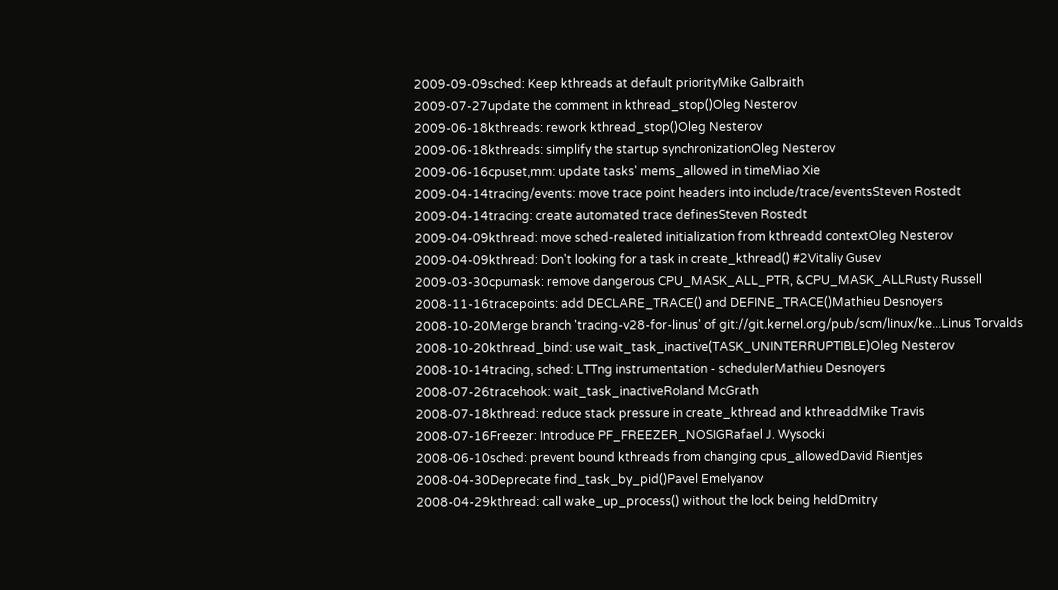2009-09-09sched: Keep kthreads at default priorityMike Galbraith
2009-07-27update the comment in kthread_stop()Oleg Nesterov
2009-06-18kthreads: rework kthread_stop()Oleg Nesterov
2009-06-18kthreads: simplify the startup synchronizationOleg Nesterov
2009-06-16cpuset,mm: update tasks' mems_allowed in timeMiao Xie
2009-04-14tracing/events: move trace point headers into include/trace/eventsSteven Rostedt
2009-04-14tracing: create automated trace definesSteven Rostedt
2009-04-09kthread: move sched-realeted initialization from kthreadd contextOleg Nesterov
2009-04-09kthread: Don't looking for a task in create_kthread() #2Vitaliy Gusev
2009-03-30cpumask: remove dangerous CPU_MASK_ALL_PTR, &CPU_MASK_ALLRusty Russell
2008-11-16tracepoints: add DECLARE_TRACE() and DEFINE_TRACE()Mathieu Desnoyers
2008-10-20Merge branch 'tracing-v28-for-linus' of git://git.kernel.org/pub/scm/linux/ke...Linus Torvalds
2008-10-20kthread_bind: use wait_task_inactive(TASK_UNINTERRUPTIBLE)Oleg Nesterov
2008-10-14tracing, sched: LTTng instrumentation - schedulerMathieu Desnoyers
2008-07-26tracehook: wait_task_inactiveRoland McGrath
2008-07-18kthread: reduce stack pressure in create_kthread and kthreaddMike Travis
2008-07-16Freezer: Introduce PF_FREEZER_NOSIGRafael J. Wysocki
2008-06-10sched: prevent bound kthreads from changing cpus_allowedDavid Rientjes
2008-04-30Deprecate find_task_by_pid()Pavel Emelyanov
2008-04-29kthread: call wake_up_process() without the lock being heldDmitry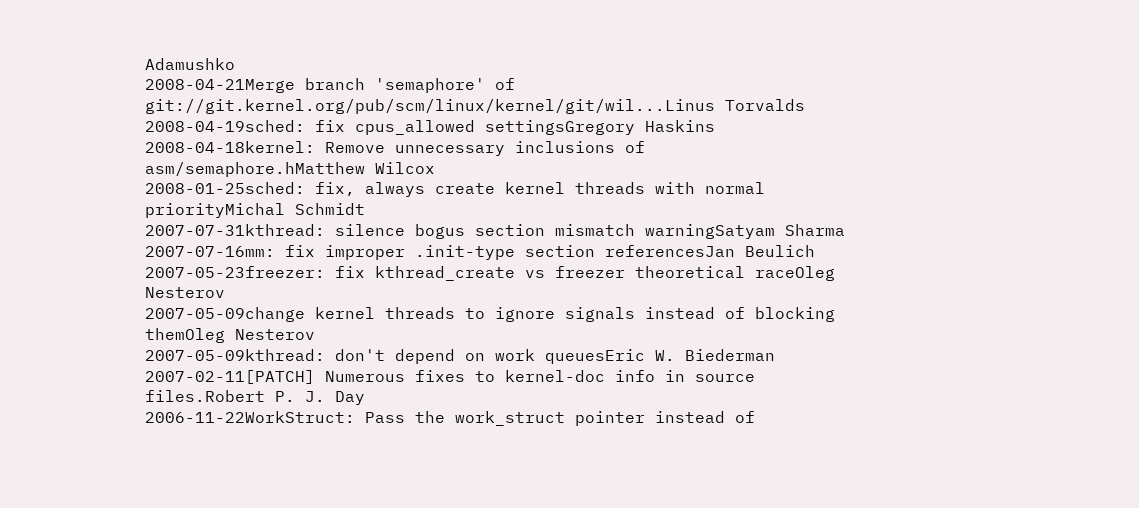Adamushko
2008-04-21Merge branch 'semaphore' of git://git.kernel.org/pub/scm/linux/kernel/git/wil...Linus Torvalds
2008-04-19sched: fix cpus_allowed settingsGregory Haskins
2008-04-18kernel: Remove unnecessary inclusions of asm/semaphore.hMatthew Wilcox
2008-01-25sched: fix, always create kernel threads with normal priorityMichal Schmidt
2007-07-31kthread: silence bogus section mismatch warningSatyam Sharma
2007-07-16mm: fix improper .init-type section referencesJan Beulich
2007-05-23freezer: fix kthread_create vs freezer theoretical raceOleg Nesterov
2007-05-09change kernel threads to ignore signals instead of blocking themOleg Nesterov
2007-05-09kthread: don't depend on work queuesEric W. Biederman
2007-02-11[PATCH] Numerous fixes to kernel-doc info in source files.Robert P. J. Day
2006-11-22WorkStruct: Pass the work_struct pointer instead of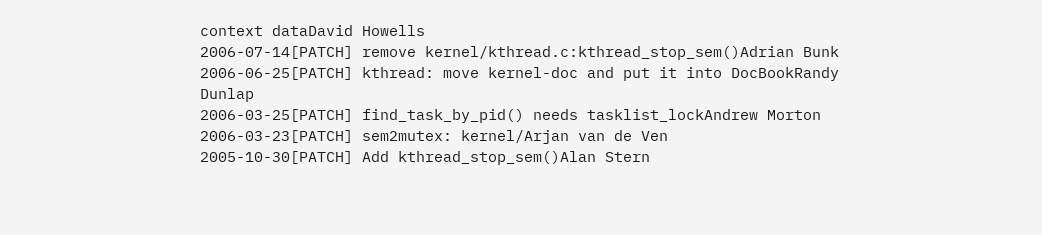context dataDavid Howells
2006-07-14[PATCH] remove kernel/kthread.c:kthread_stop_sem()Adrian Bunk
2006-06-25[PATCH] kthread: move kernel-doc and put it into DocBookRandy Dunlap
2006-03-25[PATCH] find_task_by_pid() needs tasklist_lockAndrew Morton
2006-03-23[PATCH] sem2mutex: kernel/Arjan van de Ven
2005-10-30[PATCH] Add kthread_stop_sem()Alan Stern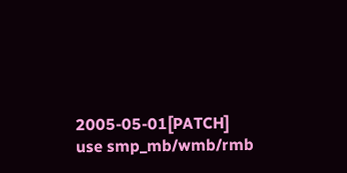2005-05-01[PATCH] use smp_mb/wmb/rmb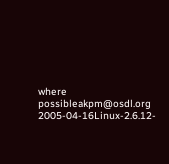where possibleakpm@osdl.org
2005-04-16Linux-2.6.12-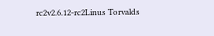rc2v2.6.12-rc2Linus Torvalds